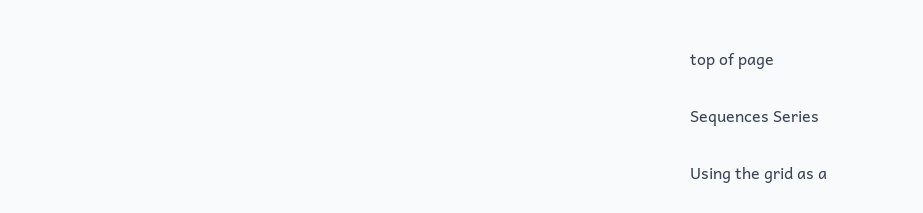top of page

Sequences Series

Using the grid as a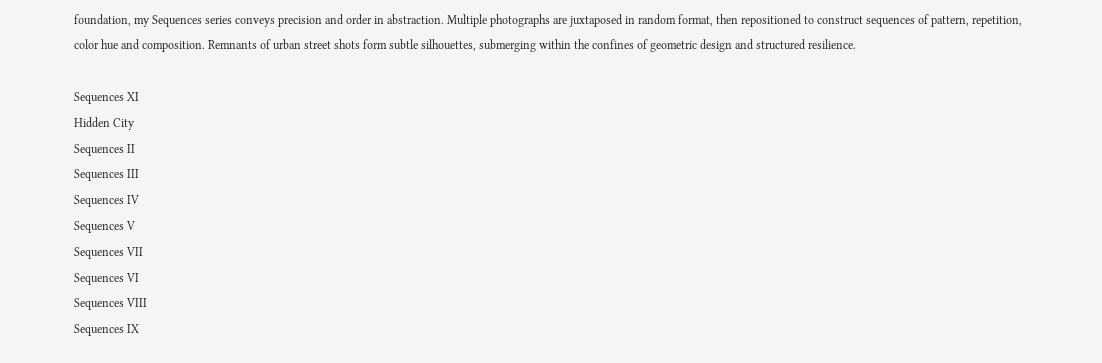foundation, my Sequences series conveys precision and order in abstraction. Multiple photographs are juxtaposed in random format, then repositioned to construct sequences of pattern, repetition, color hue and composition. Remnants of urban street shots form subtle silhouettes, submerging within the confines of geometric design and structured resilience.

Sequences XI
Hidden City
Sequences II
Sequences III
Sequences IV
Sequences V
Sequences VII
Sequences VI
Sequences VIII
Sequences IX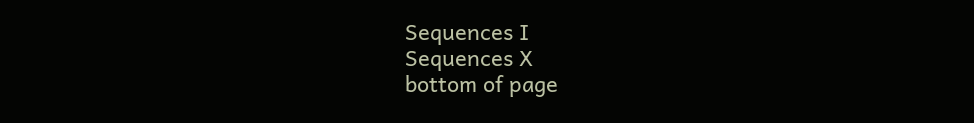Sequences I
Sequences X
bottom of page